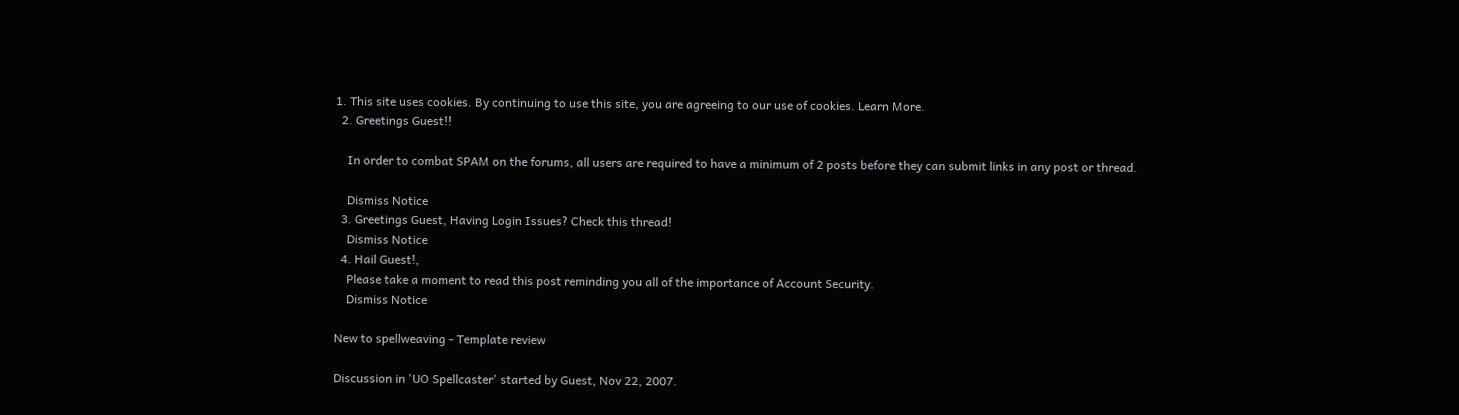1. This site uses cookies. By continuing to use this site, you are agreeing to our use of cookies. Learn More.
  2. Greetings Guest!!

    In order to combat SPAM on the forums, all users are required to have a minimum of 2 posts before they can submit links in any post or thread.

    Dismiss Notice
  3. Greetings Guest, Having Login Issues? Check this thread!
    Dismiss Notice
  4. Hail Guest!,
    Please take a moment to read this post reminding you all of the importance of Account Security.
    Dismiss Notice

New to spellweaving - Template review

Discussion in 'UO Spellcaster' started by Guest, Nov 22, 2007.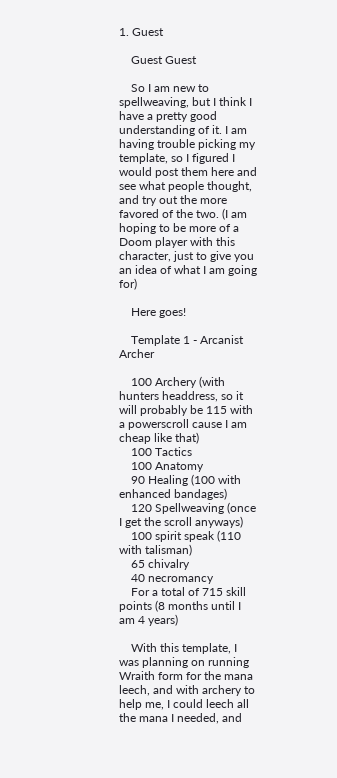1. Guest

    Guest Guest

    So I am new to spellweaving, but I think I have a pretty good understanding of it. I am having trouble picking my template, so I figured I would post them here and see what people thought, and try out the more favored of the two. (I am hoping to be more of a Doom player with this character, just to give you an idea of what I am going for)

    Here goes!

    Template 1 - Arcanist Archer

    100 Archery (with hunters headdress, so it will probably be 115 with a powerscroll cause I am cheap like that)
    100 Tactics
    100 Anatomy
    90 Healing (100 with enhanced bandages)
    120 Spellweaving (once I get the scroll anyways)
    100 spirit speak (110 with talisman)
    65 chivalry
    40 necromancy
    For a total of 715 skill points (8 months until I am 4 years)

    With this template, I was planning on running Wraith form for the mana leech, and with archery to help me, I could leech all the mana I needed, and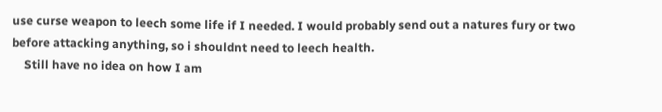use curse weapon to leech some life if I needed. I would probably send out a natures fury or two before attacking anything, so i shouldnt need to leech health.
    Still have no idea on how I am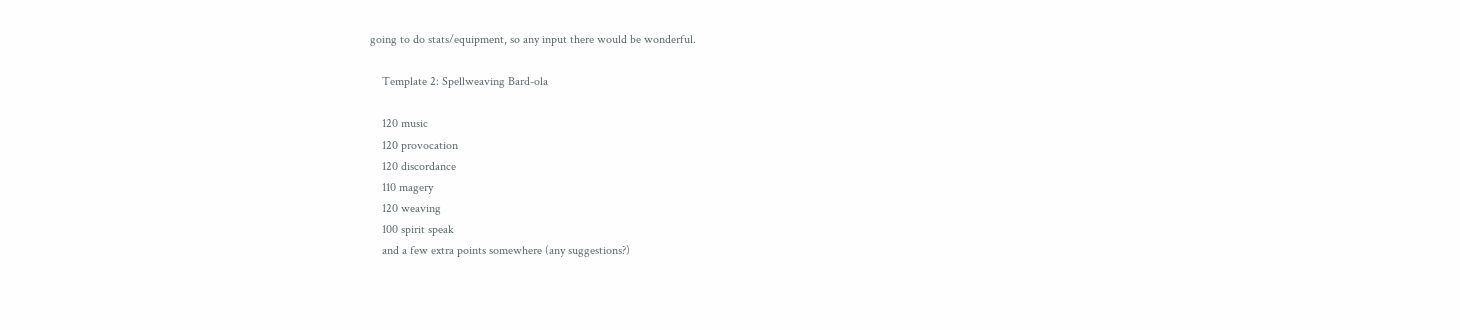going to do stats/equipment, so any input there would be wonderful.

    Template 2: Spellweaving Bard-ola

    120 music
    120 provocation
    120 discordance
    110 magery
    120 weaving
    100 spirit speak
    and a few extra points somewhere (any suggestions?)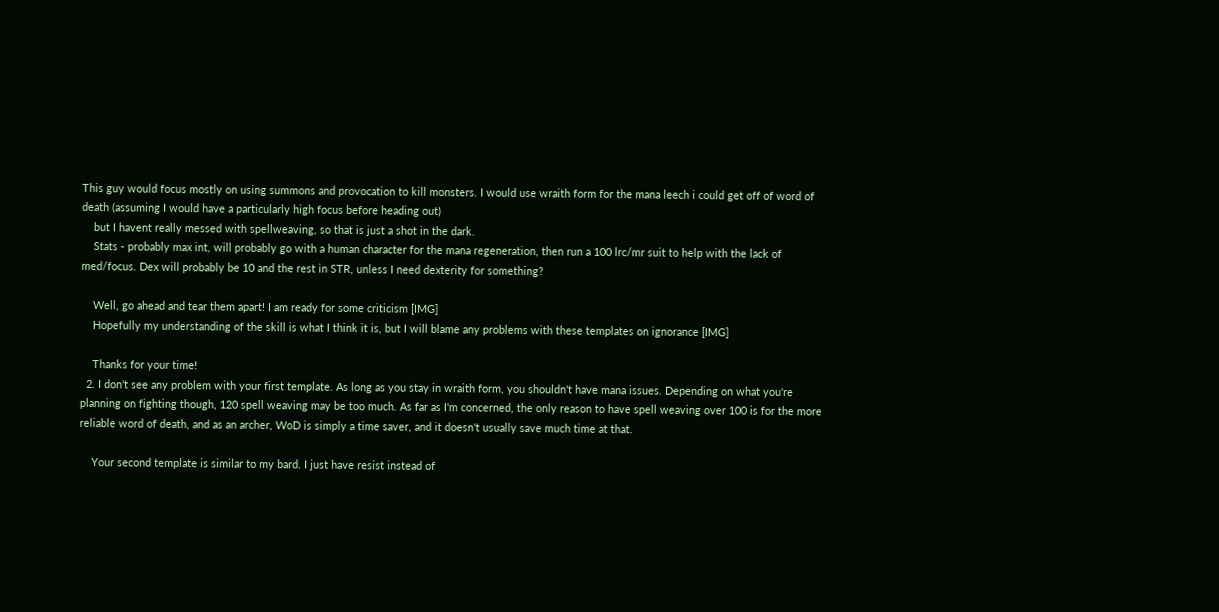This guy would focus mostly on using summons and provocation to kill monsters. I would use wraith form for the mana leech i could get off of word of death (assuming I would have a particularly high focus before heading out)
    but I havent really messed with spellweaving, so that is just a shot in the dark.
    Stats - probably max int, will probably go with a human character for the mana regeneration, then run a 100 lrc/mr suit to help with the lack of med/focus. Dex will probably be 10 and the rest in STR, unless I need dexterity for something?

    Well, go ahead and tear them apart! I am ready for some criticism [IMG]
    Hopefully my understanding of the skill is what I think it is, but I will blame any problems with these templates on ignorance [IMG]

    Thanks for your time!
  2. I don't see any problem with your first template. As long as you stay in wraith form, you shouldn't have mana issues. Depending on what you're planning on fighting though, 120 spell weaving may be too much. As far as I'm concerned, the only reason to have spell weaving over 100 is for the more reliable word of death, and as an archer, WoD is simply a time saver, and it doesn't usually save much time at that.

    Your second template is similar to my bard. I just have resist instead of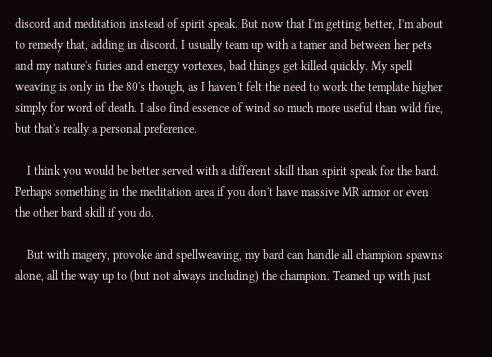discord and meditation instead of spirit speak. But now that I'm getting better, I'm about to remedy that, adding in discord. I usually team up with a tamer and between her pets and my nature's furies and energy vortexes, bad things get killed quickly. My spell weaving is only in the 80's though, as I haven't felt the need to work the template higher simply for word of death. I also find essence of wind so much more useful than wild fire, but that's really a personal preference.

    I think you would be better served with a different skill than spirit speak for the bard. Perhaps something in the meditation area if you don't have massive MR armor or even the other bard skill if you do.

    But with magery, provoke and spellweaving, my bard can handle all champion spawns alone, all the way up to (but not always including) the champion. Teamed up with just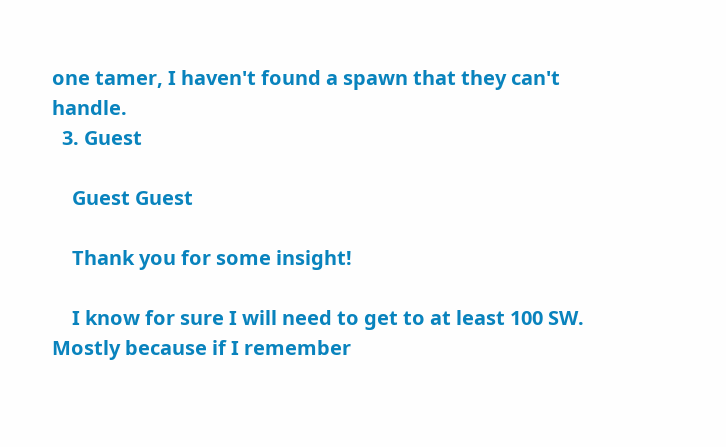one tamer, I haven't found a spawn that they can't handle.
  3. Guest

    Guest Guest

    Thank you for some insight!

    I know for sure I will need to get to at least 100 SW. Mostly because if I remember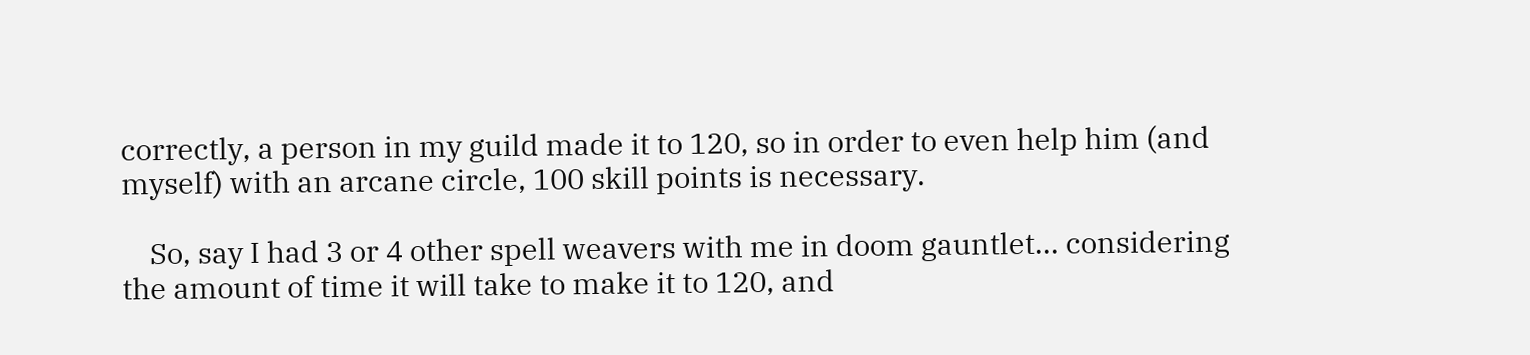correctly, a person in my guild made it to 120, so in order to even help him (and myself) with an arcane circle, 100 skill points is necessary.

    So, say I had 3 or 4 other spell weavers with me in doom gauntlet... considering the amount of time it will take to make it to 120, and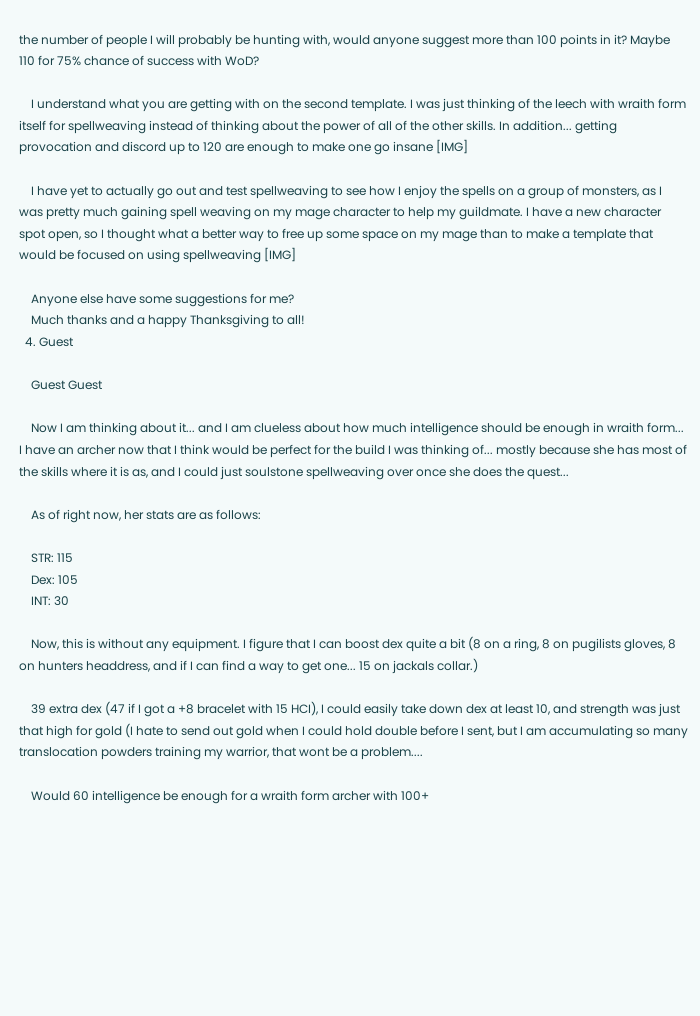the number of people I will probably be hunting with, would anyone suggest more than 100 points in it? Maybe 110 for 75% chance of success with WoD?

    I understand what you are getting with on the second template. I was just thinking of the leech with wraith form itself for spellweaving instead of thinking about the power of all of the other skills. In addition... getting provocation and discord up to 120 are enough to make one go insane [IMG]

    I have yet to actually go out and test spellweaving to see how I enjoy the spells on a group of monsters, as I was pretty much gaining spell weaving on my mage character to help my guildmate. I have a new character spot open, so I thought what a better way to free up some space on my mage than to make a template that would be focused on using spellweaving [IMG]

    Anyone else have some suggestions for me?
    Much thanks and a happy Thanksgiving to all!
  4. Guest

    Guest Guest

    Now I am thinking about it... and I am clueless about how much intelligence should be enough in wraith form... I have an archer now that I think would be perfect for the build I was thinking of... mostly because she has most of the skills where it is as, and I could just soulstone spellweaving over once she does the quest...

    As of right now, her stats are as follows:

    STR: 115
    Dex: 105
    INT: 30

    Now, this is without any equipment. I figure that I can boost dex quite a bit (8 on a ring, 8 on pugilists gloves, 8 on hunters headdress, and if I can find a way to get one... 15 on jackals collar.)

    39 extra dex (47 if I got a +8 bracelet with 15 HCI), I could easily take down dex at least 10, and strength was just that high for gold (I hate to send out gold when I could hold double before I sent, but I am accumulating so many translocation powders training my warrior, that wont be a problem....

    Would 60 intelligence be enough for a wraith form archer with 100+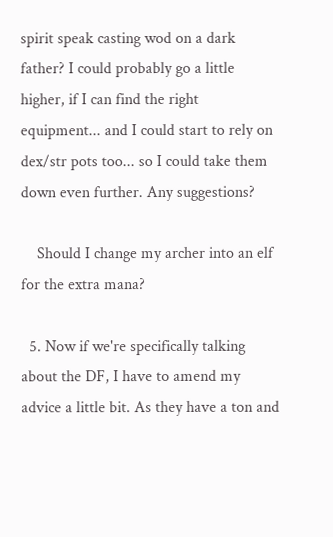spirit speak casting wod on a dark father? I could probably go a little higher, if I can find the right equipment... and I could start to rely on dex/str pots too... so I could take them down even further. Any suggestions?

    Should I change my archer into an elf for the extra mana?

  5. Now if we're specifically talking about the DF, I have to amend my advice a little bit. As they have a ton and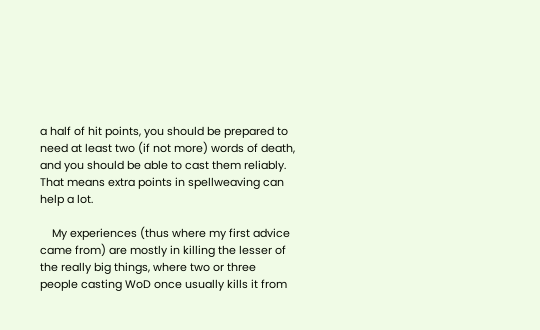a half of hit points, you should be prepared to need at least two (if not more) words of death, and you should be able to cast them reliably. That means extra points in spellweaving can help a lot.

    My experiences (thus where my first advice came from) are mostly in killing the lesser of the really big things, where two or three people casting WoD once usually kills it from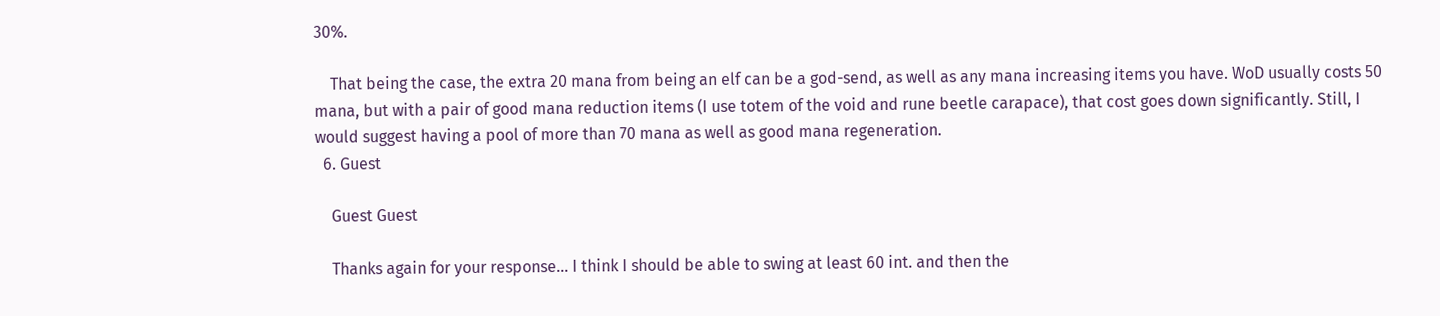30%.

    That being the case, the extra 20 mana from being an elf can be a god-send, as well as any mana increasing items you have. WoD usually costs 50 mana, but with a pair of good mana reduction items (I use totem of the void and rune beetle carapace), that cost goes down significantly. Still, I would suggest having a pool of more than 70 mana as well as good mana regeneration.
  6. Guest

    Guest Guest

    Thanks again for your response... I think I should be able to swing at least 60 int. and then the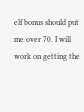elf bonus should put me over 70. I will work on getting the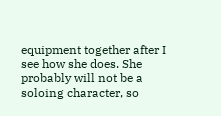equipment together after I see how she does. She probably will not be a soloing character, so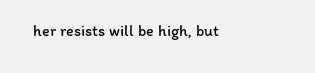her resists will be high, but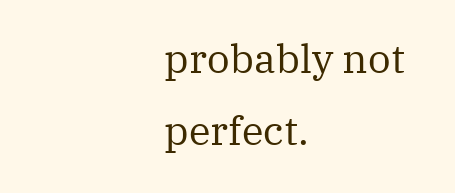probably not perfect.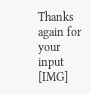Thanks again for your input [IMG]